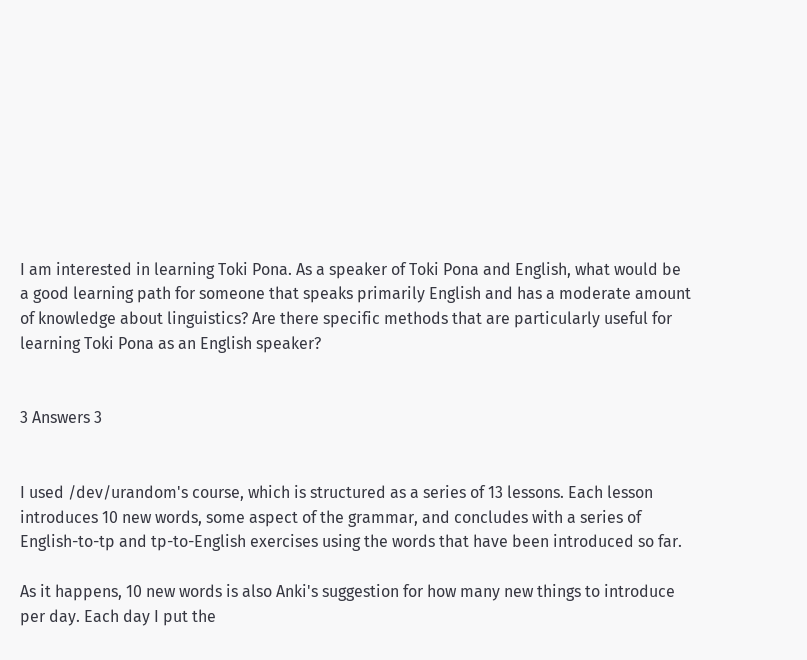I am interested in learning Toki Pona. As a speaker of Toki Pona and English, what would be a good learning path for someone that speaks primarily English and has a moderate amount of knowledge about linguistics? Are there specific methods that are particularly useful for learning Toki Pona as an English speaker?


3 Answers 3


I used /dev/urandom's course, which is structured as a series of 13 lessons. Each lesson introduces 10 new words, some aspect of the grammar, and concludes with a series of English-to-tp and tp-to-English exercises using the words that have been introduced so far.

As it happens, 10 new words is also Anki's suggestion for how many new things to introduce per day. Each day I put the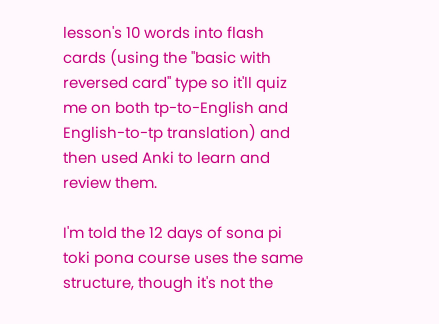lesson's 10 words into flash cards (using the "basic with reversed card" type so it'll quiz me on both tp-to-English and English-to-tp translation) and then used Anki to learn and review them.

I'm told the 12 days of sona pi toki pona course uses the same structure, though it's not the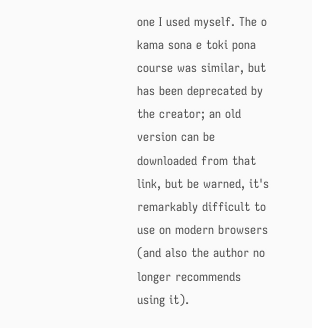one I used myself. The o kama sona e toki pona course was similar, but has been deprecated by the creator; an old version can be downloaded from that link, but be warned, it's remarkably difficult to use on modern browsers (and also the author no longer recommends using it).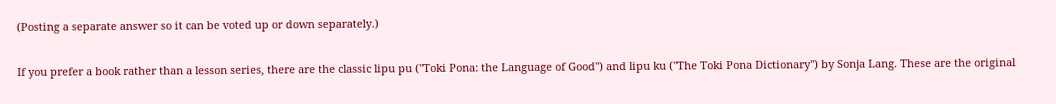(Posting a separate answer so it can be voted up or down separately.)

If you prefer a book rather than a lesson series, there are the classic lipu pu ("Toki Pona: the Language of Good") and lipu ku ("The Toki Pona Dictionary") by Sonja Lang. These are the original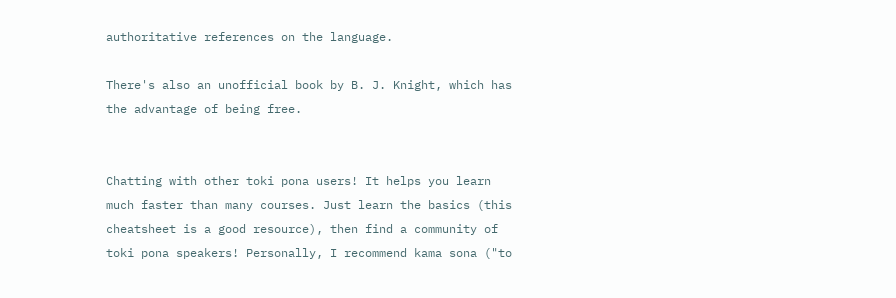authoritative references on the language.

There's also an unofficial book by B. J. Knight, which has the advantage of being free.


Chatting with other toki pona users! It helps you learn much faster than many courses. Just learn the basics (this cheatsheet is a good resource), then find a community of toki pona speakers! Personally, I recommend kama sona ("to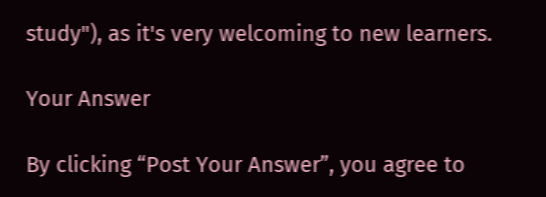study"), as it's very welcoming to new learners.

Your Answer

By clicking “Post Your Answer”, you agree to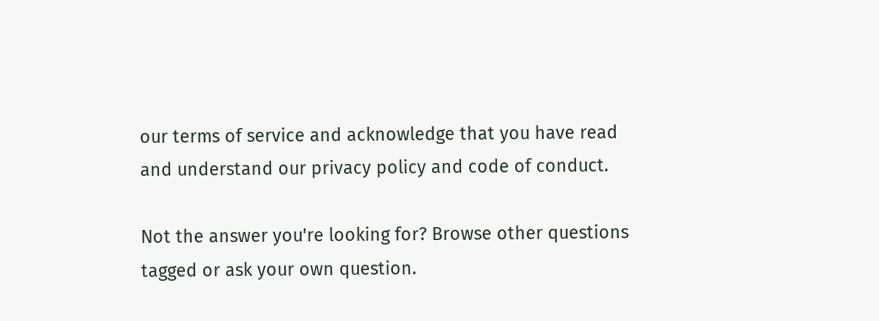our terms of service and acknowledge that you have read and understand our privacy policy and code of conduct.

Not the answer you're looking for? Browse other questions tagged or ask your own question.